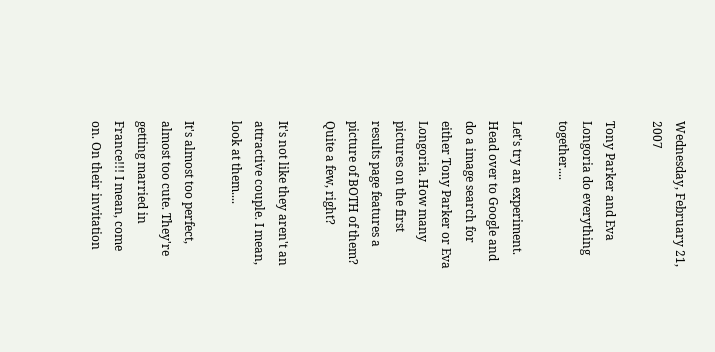Wednesday, February 21, 2007

Tony Parker and Eva Longoria do everything together....

Let's try an experiment. Head over to Google and do a image search for either Tony Parker or Eva Longoria. How many pictures on the first results page features a picture of BOTH of them? Quite a few, right?

It's not like they aren't an attractive couple. I mean, look at them....

It's almost too perfect, almost too cute. They're getting married in France!!! I mean, come on. On their invitation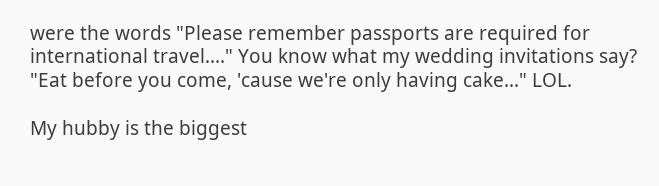were the words "Please remember passports are required for international travel...." You know what my wedding invitations say? "Eat before you come, 'cause we're only having cake..." LOL.

My hubby is the biggest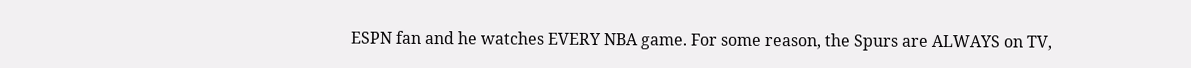ESPN fan and he watches EVERY NBA game. For some reason, the Spurs are ALWAYS on TV,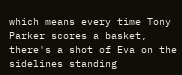which means every time Tony Parker scores a basket, there's a shot of Eva on the sidelines standing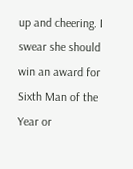up and cheering. I swear she should win an award for Sixth Man of the Year or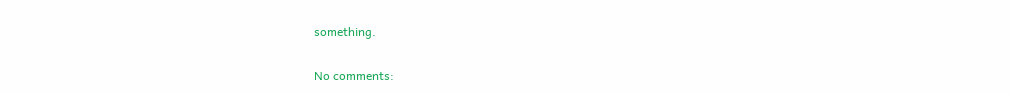something.

No comments: